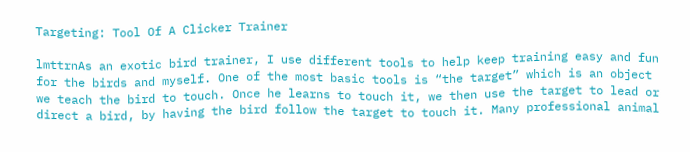Targeting: Tool Of A Clicker Trainer

lmttrnAs an exotic bird trainer, I use different tools to help keep training easy and fun for the birds and myself. One of the most basic tools is “the target” which is an object we teach the bird to touch. Once he learns to touch it, we then use the target to lead or direct a bird, by having the bird follow the target to touch it. Many professional animal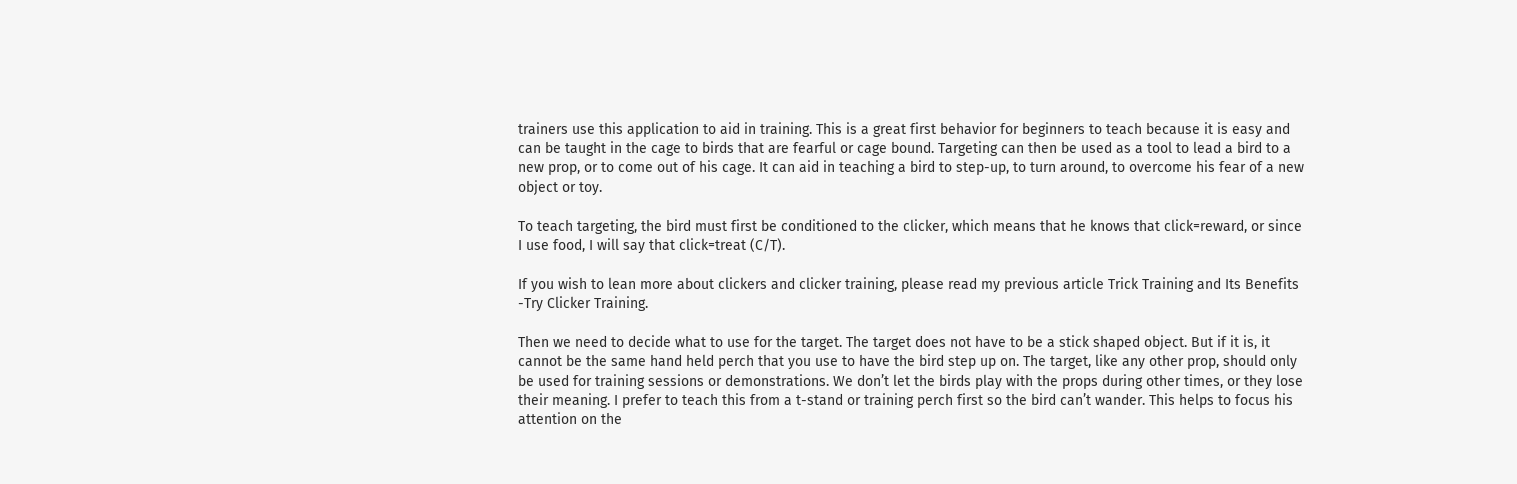trainers use this application to aid in training. This is a great first behavior for beginners to teach because it is easy and can be taught in the cage to birds that are fearful or cage bound. Targeting can then be used as a tool to lead a bird to a new prop, or to come out of his cage. It can aid in teaching a bird to step-up, to turn around, to overcome his fear of a new object or toy.

To teach targeting, the bird must first be conditioned to the clicker, which means that he knows that click=reward, or since I use food, I will say that click=treat (C/T).

If you wish to lean more about clickers and clicker training, please read my previous article Trick Training and Its Benefits -Try Clicker Training.

Then we need to decide what to use for the target. The target does not have to be a stick shaped object. But if it is, it cannot be the same hand held perch that you use to have the bird step up on. The target, like any other prop, should only be used for training sessions or demonstrations. We don’t let the birds play with the props during other times, or they lose their meaning. I prefer to teach this from a t-stand or training perch first so the bird can’t wander. This helps to focus his attention on the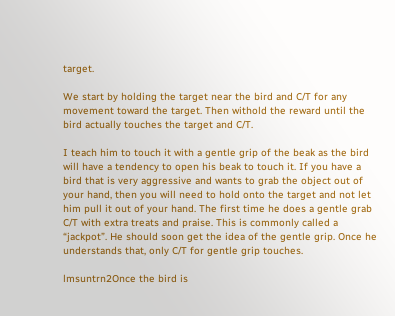target.

We start by holding the target near the bird and C/T for any movement toward the target. Then withold the reward until the bird actually touches the target and C/T.

I teach him to touch it with a gentle grip of the beak as the bird will have a tendency to open his beak to touch it. If you have a bird that is very aggressive and wants to grab the object out of your hand, then you will need to hold onto the target and not let him pull it out of your hand. The first time he does a gentle grab C/T with extra treats and praise. This is commonly called a “jackpot”. He should soon get the idea of the gentle grip. Once he understands that, only C/T for gentle grip touches.

lmsuntrn2Once the bird is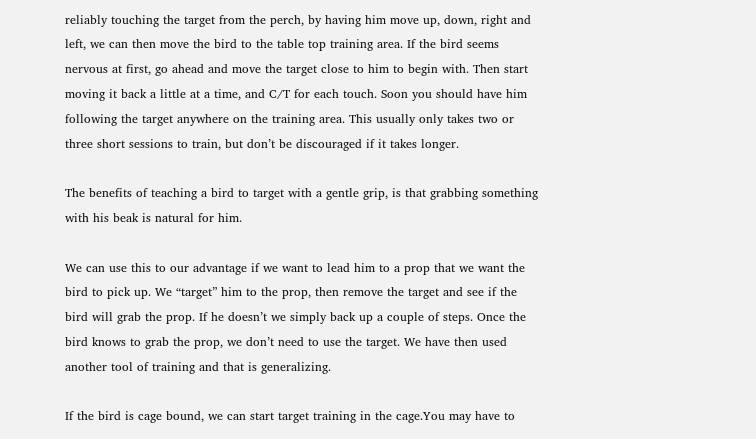reliably touching the target from the perch, by having him move up, down, right and left, we can then move the bird to the table top training area. If the bird seems nervous at first, go ahead and move the target close to him to begin with. Then start moving it back a little at a time, and C/T for each touch. Soon you should have him following the target anywhere on the training area. This usually only takes two or three short sessions to train, but don’t be discouraged if it takes longer.

The benefits of teaching a bird to target with a gentle grip, is that grabbing something with his beak is natural for him.

We can use this to our advantage if we want to lead him to a prop that we want the bird to pick up. We “target” him to the prop, then remove the target and see if the bird will grab the prop. If he doesn’t we simply back up a couple of steps. Once the bird knows to grab the prop, we don’t need to use the target. We have then used another tool of training and that is generalizing.

If the bird is cage bound, we can start target training in the cage.You may have to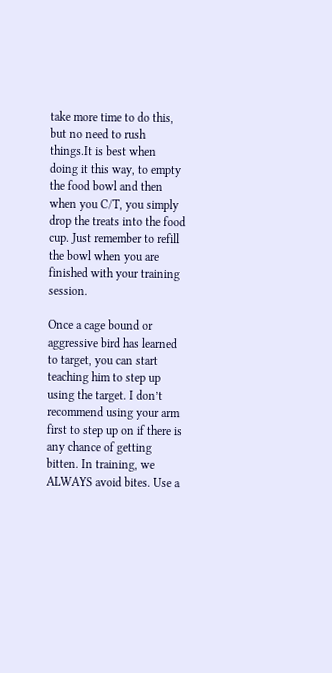take more time to do this, but no need to rush things.It is best when doing it this way, to empty the food bowl and then when you C/T, you simply drop the treats into the food cup. Just remember to refill the bowl when you are finished with your training session.

Once a cage bound or aggressive bird has learned to target, you can start teaching him to step up using the target. I don’t recommend using your arm first to step up on if there is any chance of getting bitten. In training, we ALWAYS avoid bites. Use a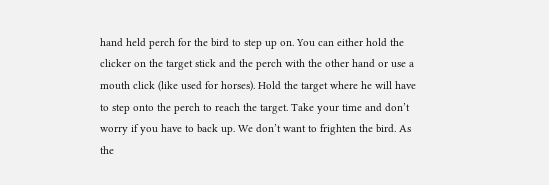hand held perch for the bird to step up on. You can either hold the clicker on the target stick and the perch with the other hand or use a mouth click (like used for horses). Hold the target where he will have to step onto the perch to reach the target. Take your time and don’t worry if you have to back up. We don’t want to frighten the bird. As the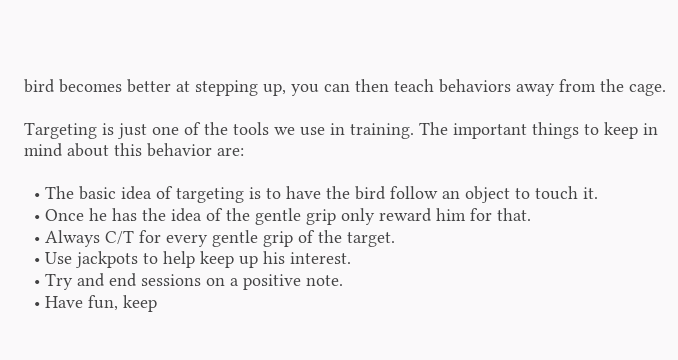bird becomes better at stepping up, you can then teach behaviors away from the cage.

Targeting is just one of the tools we use in training. The important things to keep in mind about this behavior are:

  • The basic idea of targeting is to have the bird follow an object to touch it.
  • Once he has the idea of the gentle grip only reward him for that.
  • Always C/T for every gentle grip of the target.
  • Use jackpots to help keep up his interest.
  • Try and end sessions on a positive note.
  • Have fun, keep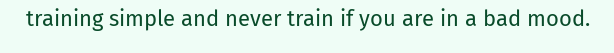training simple and never train if you are in a bad mood.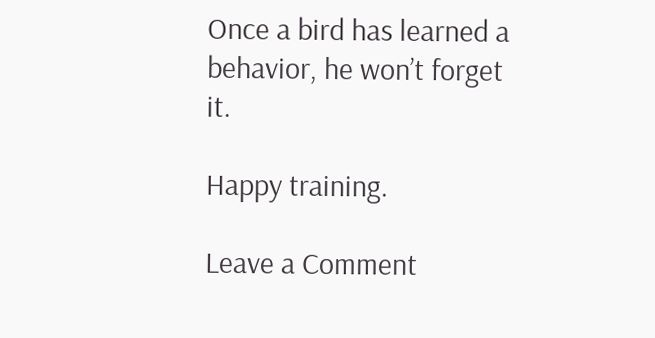Once a bird has learned a behavior, he won’t forget it.

Happy training.

Leave a Comment